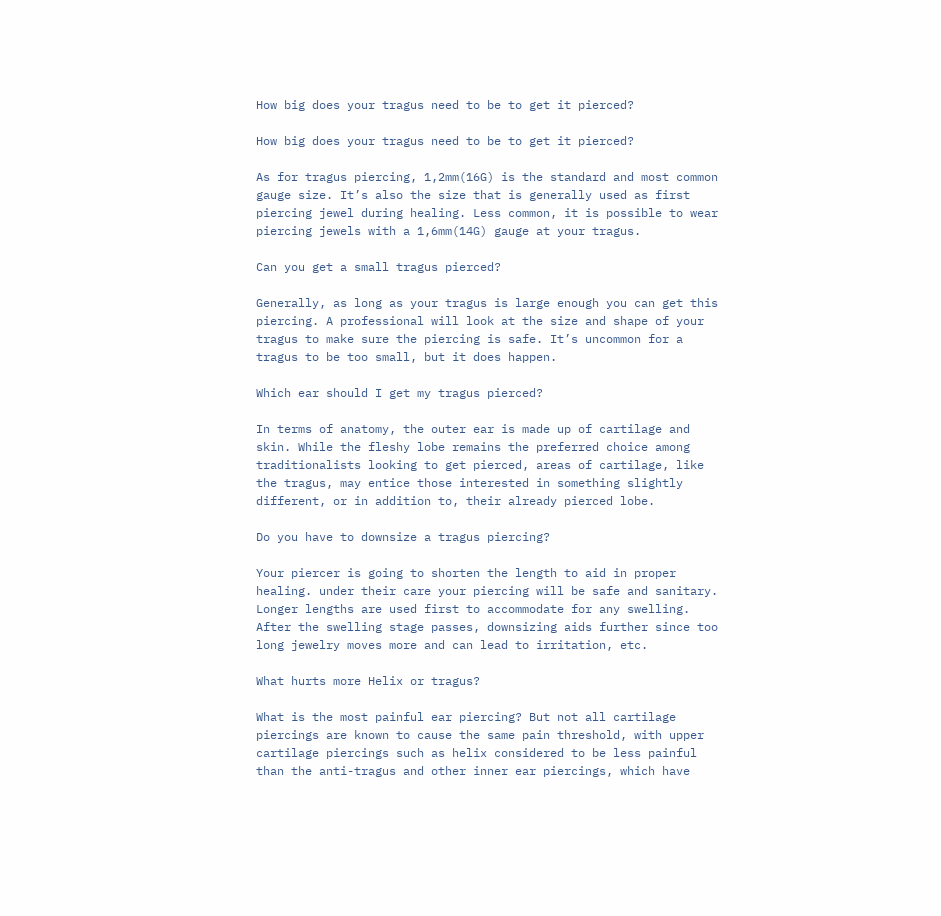How big does your tragus need to be to get it pierced?

How big does your tragus need to be to get it pierced?

As for tragus piercing, 1,2mm(16G) is the standard and most common gauge size. It’s also the size that is generally used as first piercing jewel during healing. Less common, it is possible to wear piercing jewels with a 1,6mm(14G) gauge at your tragus.

Can you get a small tragus pierced?

Generally, as long as your tragus is large enough you can get this piercing. A professional will look at the size and shape of your tragus to make sure the piercing is safe. It’s uncommon for a tragus to be too small, but it does happen.

Which ear should I get my tragus pierced?

In terms of anatomy, the outer ear is made up of cartilage and skin. While the fleshy lobe remains the preferred choice among traditionalists looking to get pierced, areas of cartilage, like the tragus, may entice those interested in something slightly different, or in addition to, their already pierced lobe.

Do you have to downsize a tragus piercing?

Your piercer is going to shorten the length to aid in proper healing. under their care your piercing will be safe and sanitary. Longer lengths are used first to accommodate for any swelling. After the swelling stage passes, downsizing aids further since too long jewelry moves more and can lead to irritation, etc.

What hurts more Helix or tragus?

What is the most painful ear piercing? But not all cartilage piercings are known to cause the same pain threshold, with upper cartilage piercings such as helix considered to be less painful than the anti-tragus and other inner ear piercings, which have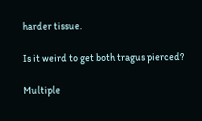harder tissue.

Is it weird to get both tragus pierced?

Multiple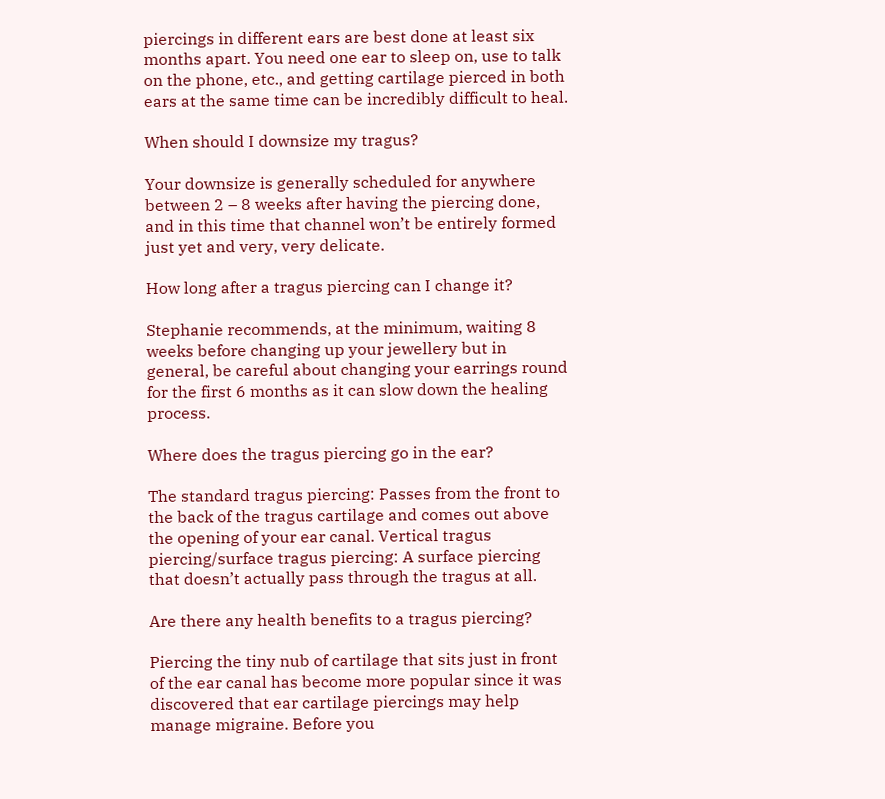piercings in different ears are best done at least six months apart. You need one ear to sleep on, use to talk on the phone, etc., and getting cartilage pierced in both ears at the same time can be incredibly difficult to heal.

When should I downsize my tragus?

Your downsize is generally scheduled for anywhere between 2 – 8 weeks after having the piercing done, and in this time that channel won’t be entirely formed just yet and very, very delicate.

How long after a tragus piercing can I change it?

Stephanie recommends, at the minimum, waiting 8 weeks before changing up your jewellery but in general, be careful about changing your earrings round for the first 6 months as it can slow down the healing process.

Where does the tragus piercing go in the ear?

The standard tragus piercing: Passes from the front to the back of the tragus cartilage and comes out above the opening of your ear canal. Vertical tragus piercing/surface tragus piercing: A surface piercing that doesn’t actually pass through the tragus at all.

Are there any health benefits to a tragus piercing?

Piercing the tiny nub of cartilage that sits just in front of the ear canal has become more popular since it was discovered that ear cartilage piercings may help manage migraine. Before you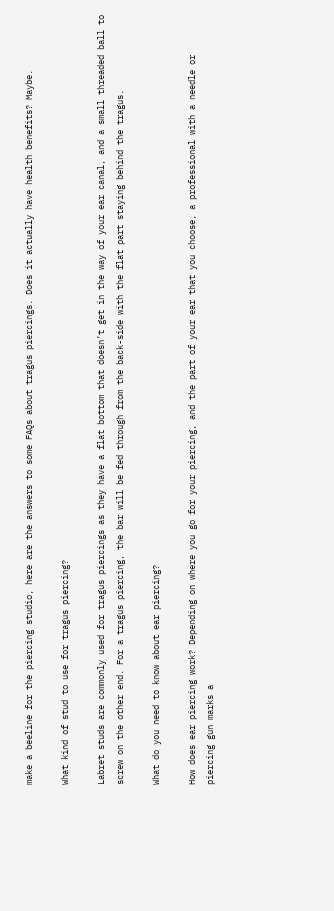make a beeline for the piercing studio, here are the answers to some FAQs about tragus piercings. Does it actually have health benefits? Maybe.

What kind of stud to use for tragus piercing?

Labret studs are commonly used for tragus piercings as they have a flat bottom that doesn’t get in the way of your ear canal, and a small threaded ball to screw on the other end. For a tragus piercing, the bar will be fed through from the back-side with the flat part staying behind the tragus.

What do you need to know about ear piercing?

How does ear piercing work? Depending on where you go for your piercing, and the part of your ear that you choose, a professional with a needle or piercing gun marks a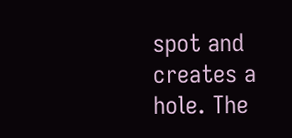spot and creates a hole. The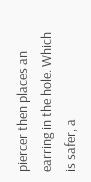piercer then places an earring in the hole. Which is safer, a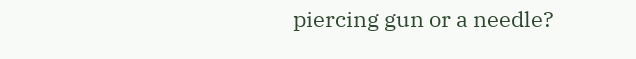piercing gun or a needle?